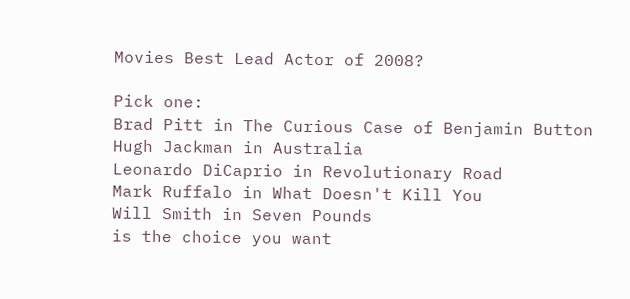Movies Best Lead Actor of 2008?

Pick one:
Brad Pitt in The Curious Case of Benjamin Button
Hugh Jackman in Australia
Leonardo DiCaprio in Revolutionary Road
Mark Ruffalo in What Doesn't Kill You
Will Smith in Seven Pounds
is the choice you want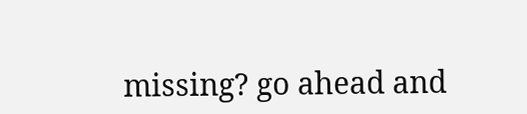missing? go ahead and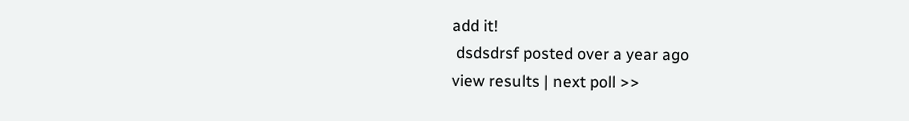add it!
 dsdsdrsf posted over a year ago
view results | next poll >>